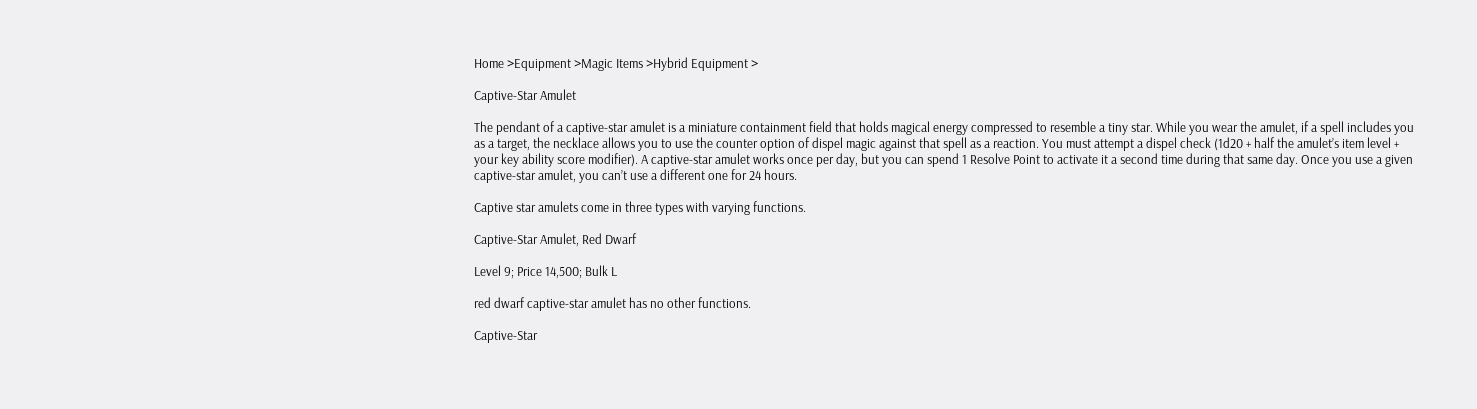Home >Equipment >Magic Items >Hybrid Equipment >

Captive-Star Amulet

The pendant of a captive-star amulet is a miniature containment field that holds magical energy compressed to resemble a tiny star. While you wear the amulet, if a spell includes you as a target, the necklace allows you to use the counter option of dispel magic against that spell as a reaction. You must attempt a dispel check (1d20 + half the amulet’s item level + your key ability score modifier). A captive-star amulet works once per day, but you can spend 1 Resolve Point to activate it a second time during that same day. Once you use a given captive-star amulet, you can’t use a different one for 24 hours.

Captive star amulets come in three types with varying functions.

Captive-Star Amulet, Red Dwarf

Level 9; Price 14,500; Bulk L

red dwarf captive-star amulet has no other functions.

Captive-Star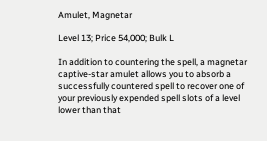Amulet, Magnetar

Level 13; Price 54,000; Bulk L

In addition to countering the spell, a magnetar captive-star amulet allows you to absorb a successfully countered spell to recover one of your previously expended spell slots of a level lower than that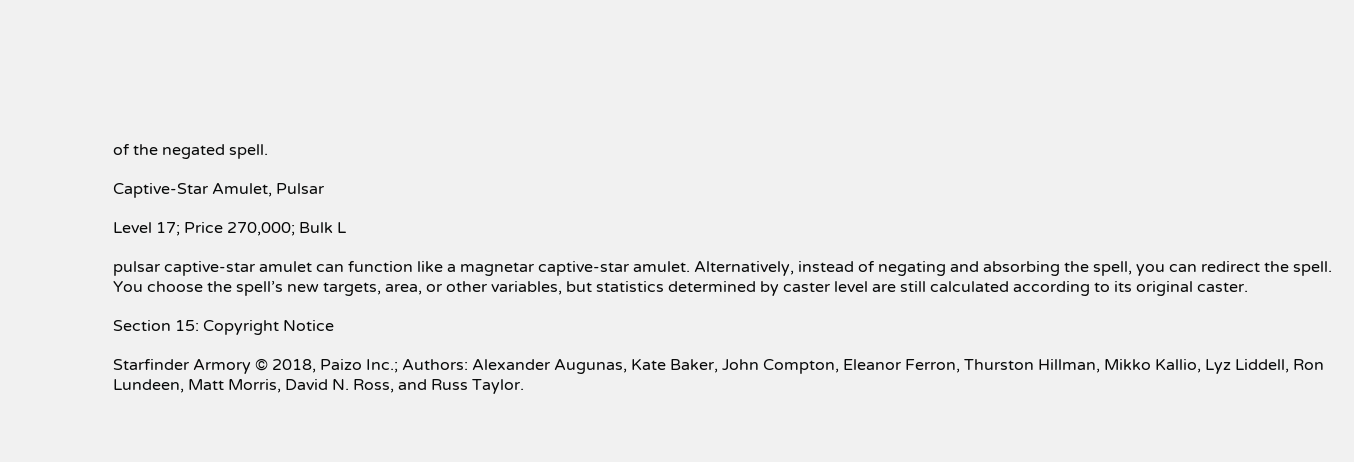of the negated spell.

Captive-Star Amulet, Pulsar

Level 17; Price 270,000; Bulk L

pulsar captive-star amulet can function like a magnetar captive-star amulet. Alternatively, instead of negating and absorbing the spell, you can redirect the spell. You choose the spell’s new targets, area, or other variables, but statistics determined by caster level are still calculated according to its original caster.

Section 15: Copyright Notice

Starfinder Armory © 2018, Paizo Inc.; Authors: Alexander Augunas, Kate Baker, John Compton, Eleanor Ferron, Thurston Hillman, Mikko Kallio, Lyz Liddell, Ron Lundeen, Matt Morris, David N. Ross, and Russ Taylor.